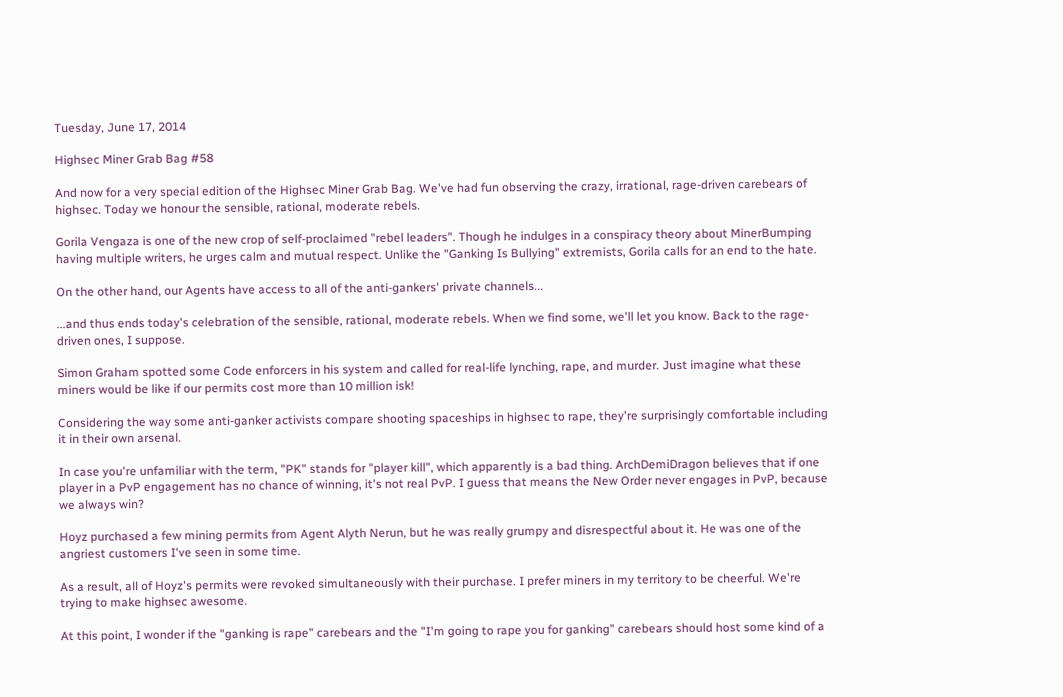Tuesday, June 17, 2014

Highsec Miner Grab Bag #58

And now for a very special edition of the Highsec Miner Grab Bag. We've had fun observing the crazy, irrational, rage-driven carebears of highsec. Today we honour the sensible, rational, moderate rebels.

Gorila Vengaza is one of the new crop of self-proclaimed "rebel leaders". Though he indulges in a conspiracy theory about MinerBumping having multiple writers, he urges calm and mutual respect. Unlike the "Ganking Is Bullying" extremists, Gorila calls for an end to the hate.

On the other hand, our Agents have access to all of the anti-gankers' private channels...

...and thus ends today's celebration of the sensible, rational, moderate rebels. When we find some, we'll let you know. Back to the rage-driven ones, I suppose.

Simon Graham spotted some Code enforcers in his system and called for real-life lynching, rape, and murder. Just imagine what these miners would be like if our permits cost more than 10 million isk!

Considering the way some anti-ganker activists compare shooting spaceships in highsec to rape, they're surprisingly comfortable including it in their own arsenal.

In case you're unfamiliar with the term, "PK" stands for "player kill", which apparently is a bad thing. ArchDemiDragon believes that if one player in a PvP engagement has no chance of winning, it's not real PvP. I guess that means the New Order never engages in PvP, because we always win?

Hoyz purchased a few mining permits from Agent Alyth Nerun, but he was really grumpy and disrespectful about it. He was one of the angriest customers I've seen in some time.

As a result, all of Hoyz's permits were revoked simultaneously with their purchase. I prefer miners in my territory to be cheerful. We're trying to make highsec awesome.

At this point, I wonder if the "ganking is rape" carebears and the "I'm going to rape you for ganking" carebears should host some kind of a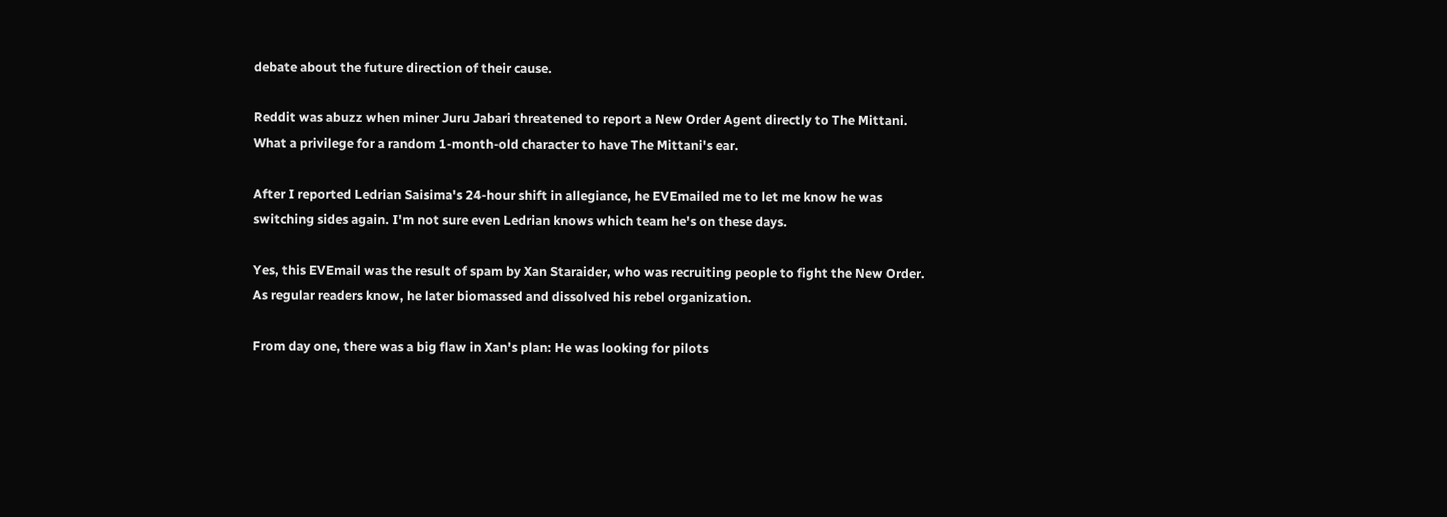debate about the future direction of their cause.

Reddit was abuzz when miner Juru Jabari threatened to report a New Order Agent directly to The Mittani. What a privilege for a random 1-month-old character to have The Mittani's ear.

After I reported Ledrian Saisima's 24-hour shift in allegiance, he EVEmailed me to let me know he was switching sides again. I'm not sure even Ledrian knows which team he's on these days.

Yes, this EVEmail was the result of spam by Xan Staraider, who was recruiting people to fight the New Order. As regular readers know, he later biomassed and dissolved his rebel organization.

From day one, there was a big flaw in Xan's plan: He was looking for pilots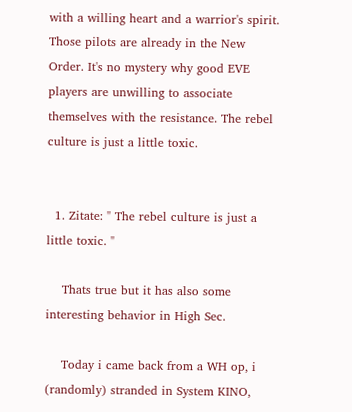with a willing heart and a warrior's spirit. Those pilots are already in the New Order. It's no mystery why good EVE players are unwilling to associate themselves with the resistance. The rebel culture is just a little toxic.


  1. Zitate: " The rebel culture is just a little toxic. "

    Thats true but it has also some interesting behavior in High Sec.

    Today i came back from a WH op, i (randomly) stranded in System KINO,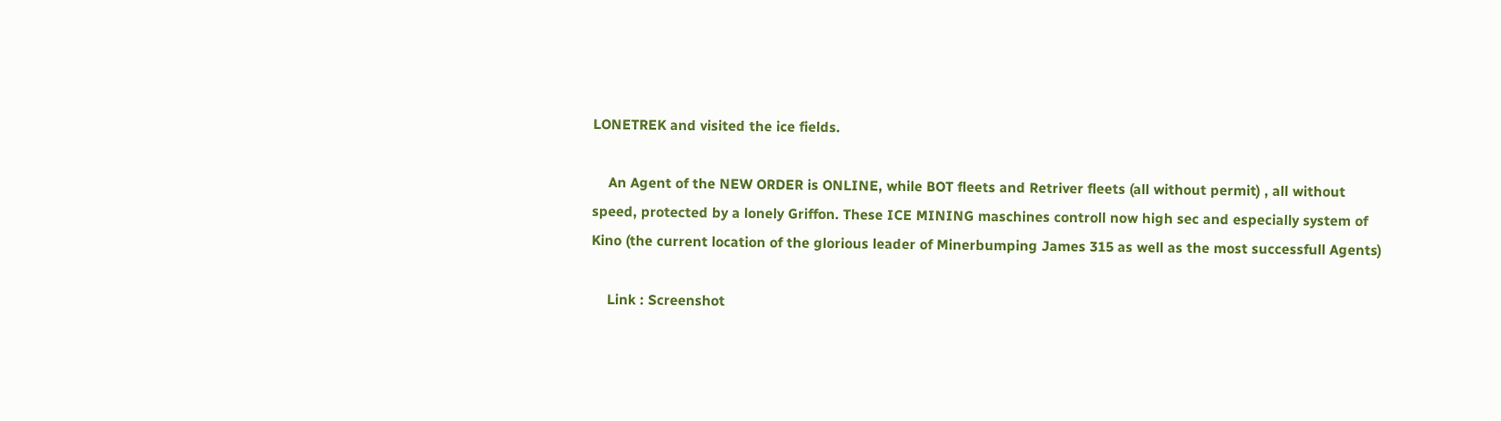LONETREK and visited the ice fields.

    An Agent of the NEW ORDER is ONLINE, while BOT fleets and Retriver fleets (all without permit) , all without speed, protected by a lonely Griffon. These ICE MINING maschines controll now high sec and especially system of Kino (the current location of the glorious leader of Minerbumping James 315 as well as the most successfull Agents)

    Link : Screenshot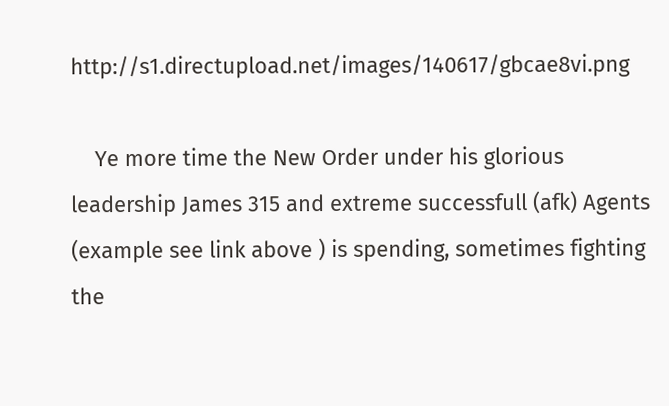http://s1.directupload.net/images/140617/gbcae8vi.png

    Ye more time the New Order under his glorious leadership James 315 and extreme successfull (afk) Agents (example see link above ) is spending, sometimes fighting the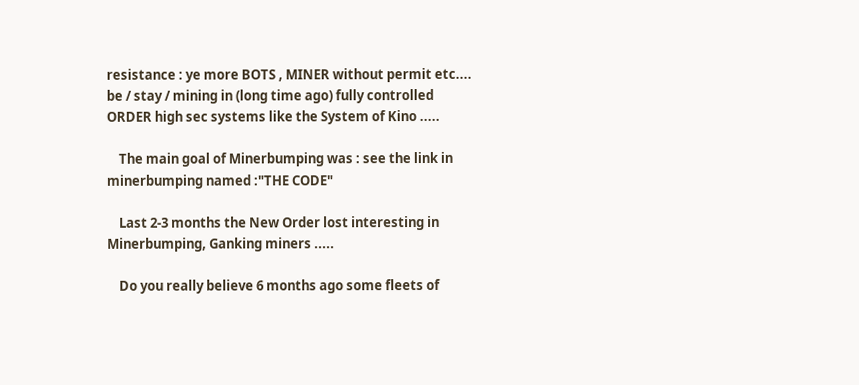resistance : ye more BOTS , MINER without permit etc.... be / stay / mining in (long time ago) fully controlled ORDER high sec systems like the System of Kino .....

    The main goal of Minerbumping was : see the link in minerbumping named :"THE CODE"

    Last 2-3 months the New Order lost interesting in Minerbumping, Ganking miners .....

    Do you really believe 6 months ago some fleets of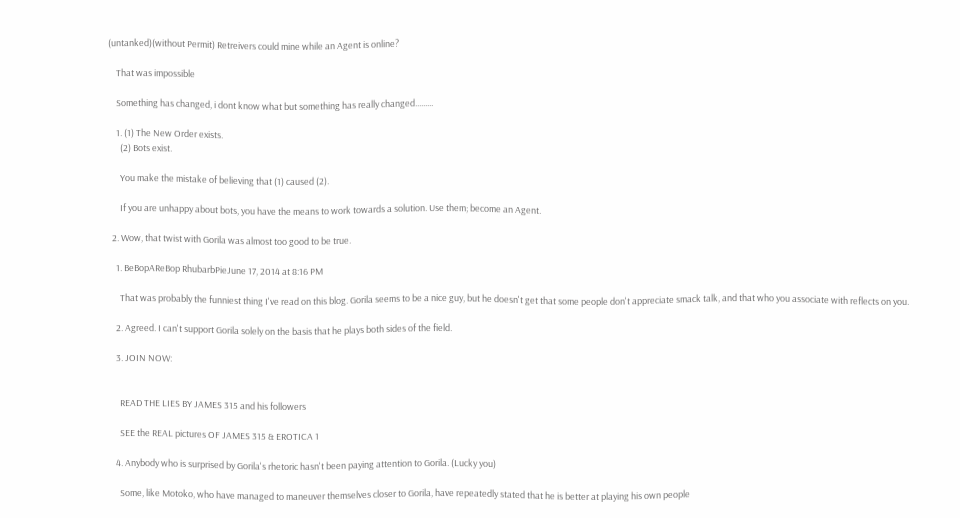(untanked)(without Permit) Retreivers could mine while an Agent is online?

    That was impossible

    Something has changed, i dont know what but something has really changed.........

    1. (1) The New Order exists.
      (2) Bots exist.

      You make the mistake of believing that (1) caused (2).

      If you are unhappy about bots, you have the means to work towards a solution. Use them; become an Agent.

  2. Wow, that twist with Gorila was almost too good to be true.

    1. BeBopAReBop RhubarbPieJune 17, 2014 at 8:16 PM

      That was probably the funniest thing I've read on this blog. Gorila seems to be a nice guy, but he doesn't get that some people don't appreciate smack talk, and that who you associate with reflects on you.

    2. Agreed. I can't support Gorila solely on the basis that he plays both sides of the field.

    3. JOIN NOW:


      READ THE LIES BY JAMES 315 and his followers

      SEE the REAL pictures OF JAMES 315 & EROTICA 1

    4. Anybody who is surprised by Gorila's rhetoric hasn't been paying attention to Gorila. (Lucky you)

      Some, like Motoko, who have managed to maneuver themselves closer to Gorila, have repeatedly stated that he is better at playing his own people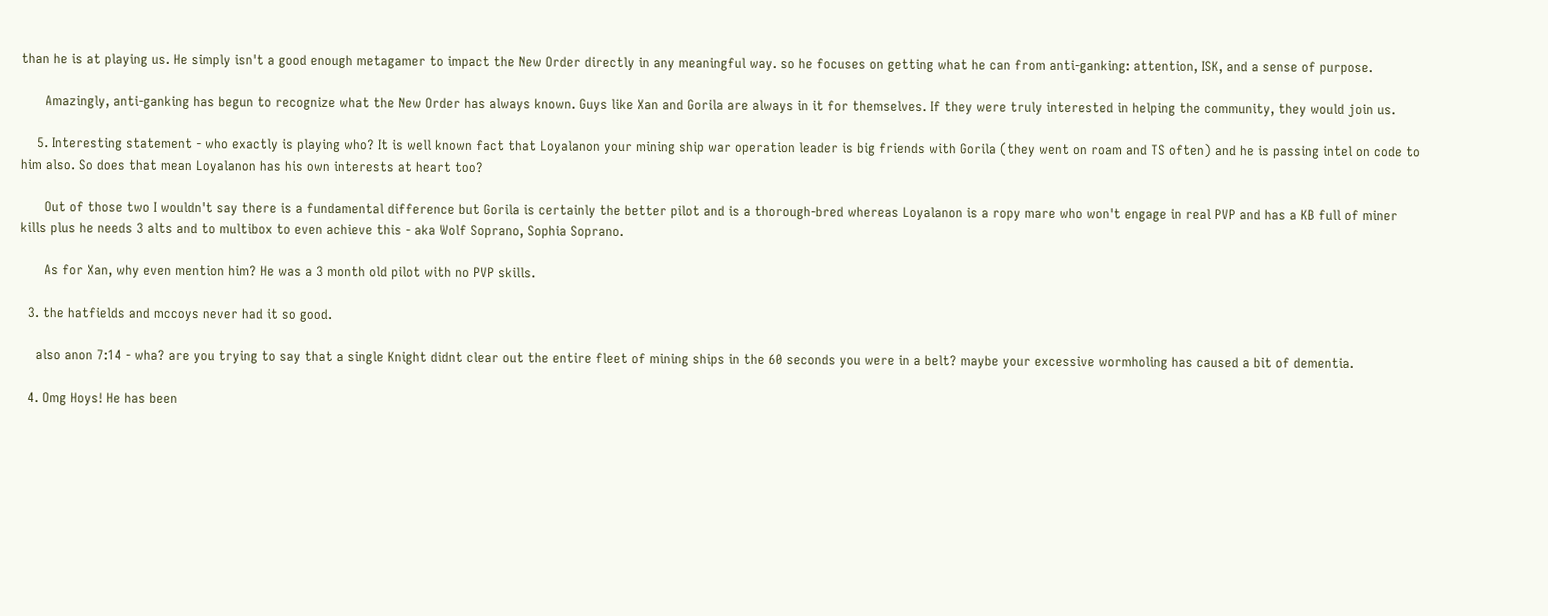than he is at playing us. He simply isn't a good enough metagamer to impact the New Order directly in any meaningful way. so he focuses on getting what he can from anti-ganking: attention, ISK, and a sense of purpose.

      Amazingly, anti-ganking has begun to recognize what the New Order has always known. Guys like Xan and Gorila are always in it for themselves. If they were truly interested in helping the community, they would join us.

    5. Interesting statement - who exactly is playing who? It is well known fact that Loyalanon your mining ship war operation leader is big friends with Gorila (they went on roam and TS often) and he is passing intel on code to him also. So does that mean Loyalanon has his own interests at heart too?

      Out of those two I wouldn't say there is a fundamental difference but Gorila is certainly the better pilot and is a thorough-bred whereas Loyalanon is a ropy mare who won't engage in real PVP and has a KB full of miner kills plus he needs 3 alts and to multibox to even achieve this - aka Wolf Soprano, Sophia Soprano.

      As for Xan, why even mention him? He was a 3 month old pilot with no PVP skills.

  3. the hatfields and mccoys never had it so good.

    also anon 7:14 - wha? are you trying to say that a single Knight didnt clear out the entire fleet of mining ships in the 60 seconds you were in a belt? maybe your excessive wormholing has caused a bit of dementia.

  4. Omg Hoys! He has been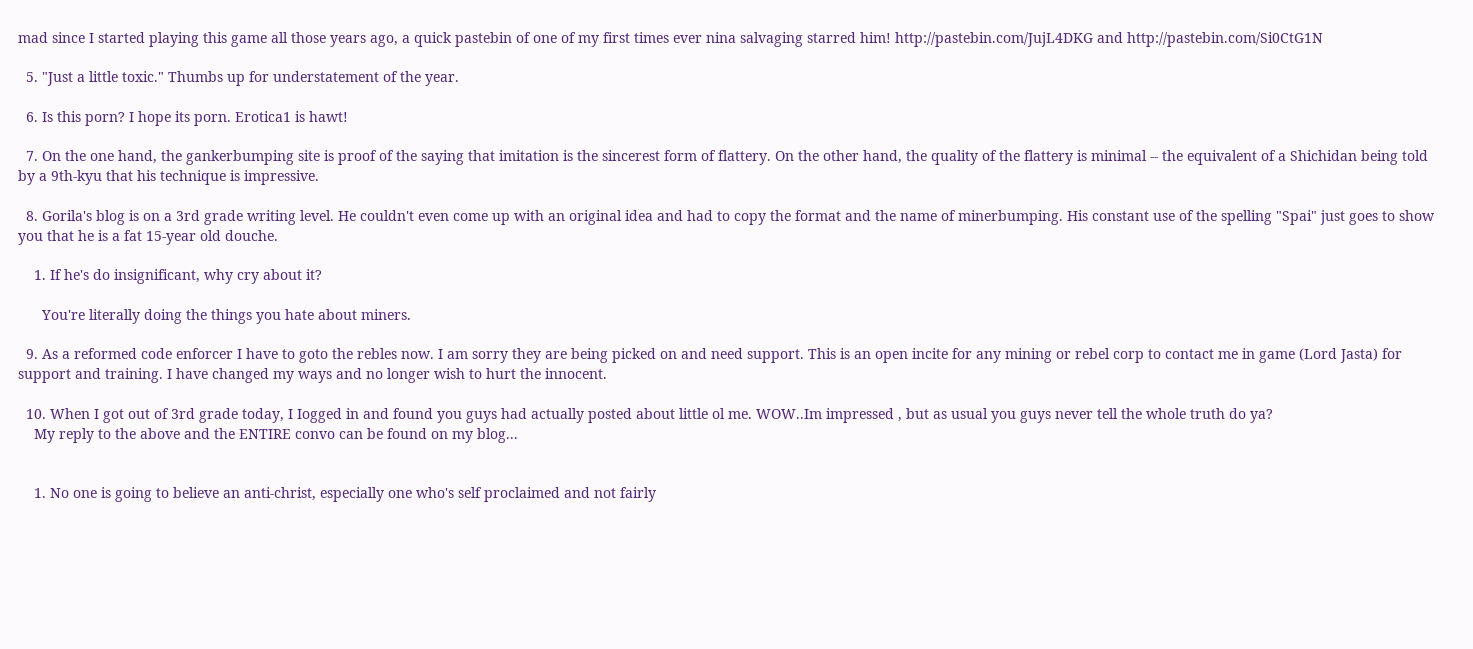mad since I started playing this game all those years ago, a quick pastebin of one of my first times ever nina salvaging starred him! http://pastebin.com/JujL4DKG and http://pastebin.com/Si0CtG1N

  5. "Just a little toxic." Thumbs up for understatement of the year.

  6. Is this porn? I hope its porn. Erotica1 is hawt!

  7. On the one hand, the gankerbumping site is proof of the saying that imitation is the sincerest form of flattery. On the other hand, the quality of the flattery is minimal -- the equivalent of a Shichidan being told by a 9th-kyu that his technique is impressive.

  8. Gorila's blog is on a 3rd grade writing level. He couldn't even come up with an original idea and had to copy the format and the name of minerbumping. His constant use of the spelling "Spai" just goes to show you that he is a fat 15-year old douche.

    1. If he's do insignificant, why cry about it?

      You're literally doing the things you hate about miners.

  9. As a reformed code enforcer I have to goto the rebles now. I am sorry they are being picked on and need support. This is an open incite for any mining or rebel corp to contact me in game (Lord Jasta) for support and training. I have changed my ways and no longer wish to hurt the innocent.

  10. When I got out of 3rd grade today, I Iogged in and found you guys had actually posted about little ol me. WOW..Im impressed , but as usual you guys never tell the whole truth do ya?
    My reply to the above and the ENTIRE convo can be found on my blog...


    1. No one is going to believe an anti-christ, especially one who's self proclaimed and not fairly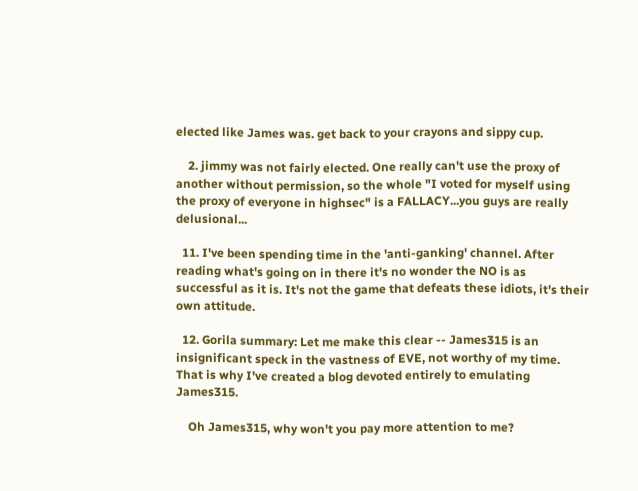elected like James was. get back to your crayons and sippy cup.

    2. jimmy was not fairly elected. One really can't use the proxy of another without permission, so the whole "I voted for myself using the proxy of everyone in highsec" is a FALLACY...you guys are really delusional...

  11. I've been spending time in the 'anti-ganking' channel. After reading what's going on in there it's no wonder the NO is as successful as it is. It's not the game that defeats these idiots, it's their own attitude.

  12. Gorila summary: Let me make this clear -- James315 is an insignificant speck in the vastness of EVE, not worthy of my time. That is why I've created a blog devoted entirely to emulating James315.

    Oh James315, why won't you pay more attention to me?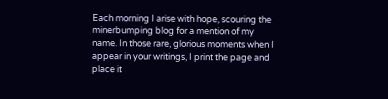Each morning I arise with hope, scouring the minerbumping blog for a mention of my name. In those rare, glorious moments when I appear in your writings, I print the page and place it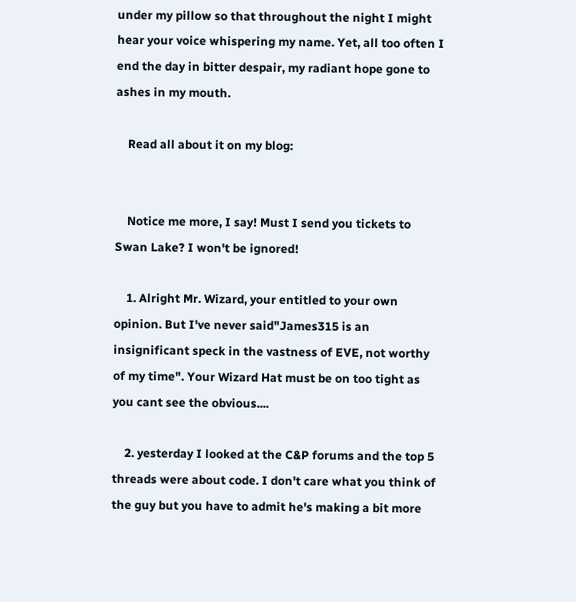under my pillow so that throughout the night I might hear your voice whispering my name. Yet, all too often I end the day in bitter despair, my radiant hope gone to ashes in my mouth.

    Read all about it on my blog:


    Notice me more, I say! Must I send you tickets to Swan Lake? I won't be ignored!

    1. Alright Mr. Wizard, your entitled to your own opinion. But I've never said"James315 is an insignificant speck in the vastness of EVE, not worthy of my time". Your Wizard Hat must be on too tight as you cant see the obvious....

    2. yesterday I looked at the C&P forums and the top 5 threads were about code. I don't care what you think of the guy but you have to admit he's making a bit more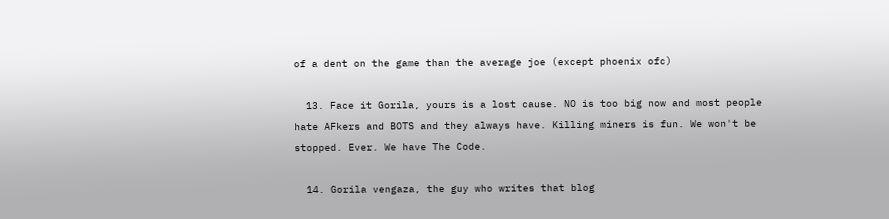of a dent on the game than the average joe (except phoenix ofc)

  13. Face it Gorila, yours is a lost cause. NO is too big now and most people hate AFkers and BOTS and they always have. Killing miners is fun. We won't be stopped. Ever. We have The Code.

  14. Gorila vengaza, the guy who writes that blog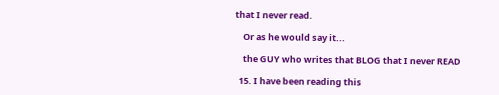that I never read.

    Or as he would say it...

    the GUY who writes that BLOG that I never READ

  15. I have been reading this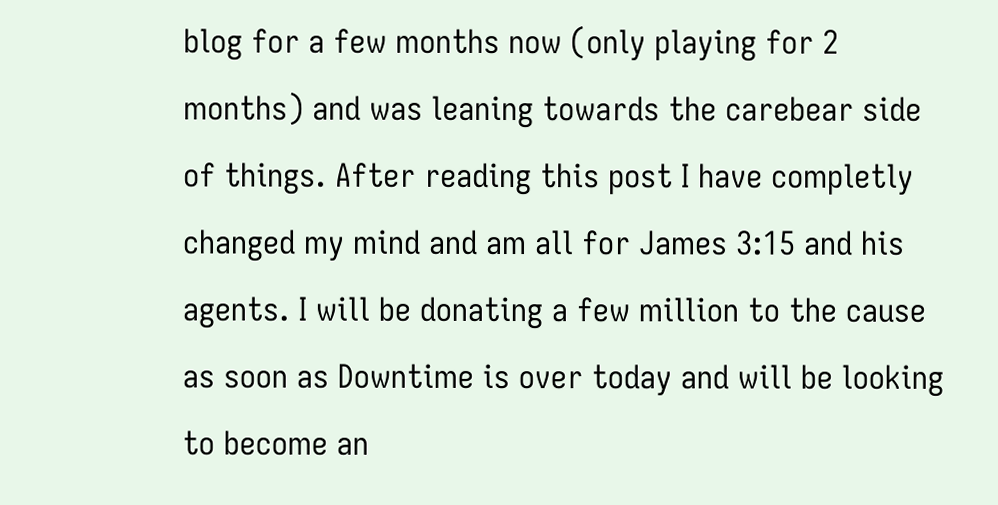blog for a few months now (only playing for 2 months) and was leaning towards the carebear side of things. After reading this post I have completly changed my mind and am all for James 3:15 and his agents. I will be donating a few million to the cause as soon as Downtime is over today and will be looking to become an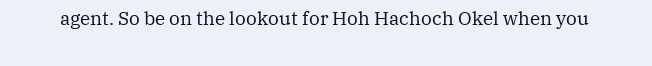agent. So be on the lookout for Hoh Hachoch Okel when you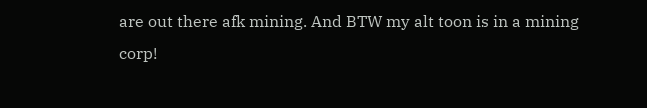are out there afk mining. And BTW my alt toon is in a mining corp!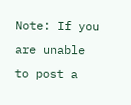Note: If you are unable to post a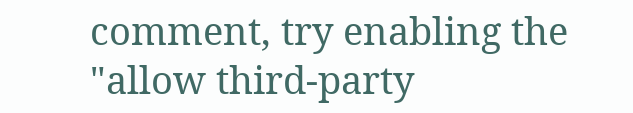comment, try enabling the "allow third-party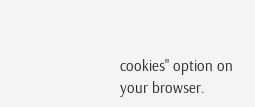cookies" option on your browser.